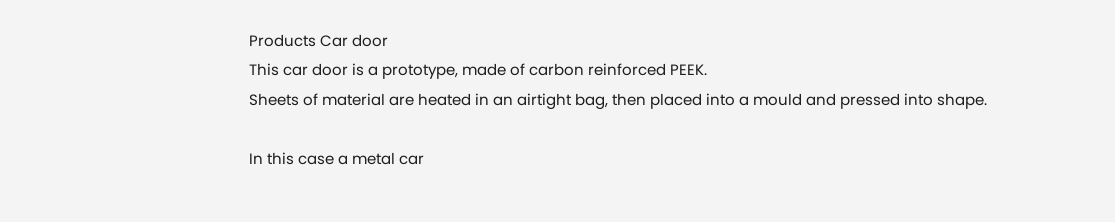Products Car door
This car door is a prototype, made of carbon reinforced PEEK.
Sheets of material are heated in an airtight bag, then placed into a mould and pressed into shape.

In this case a metal car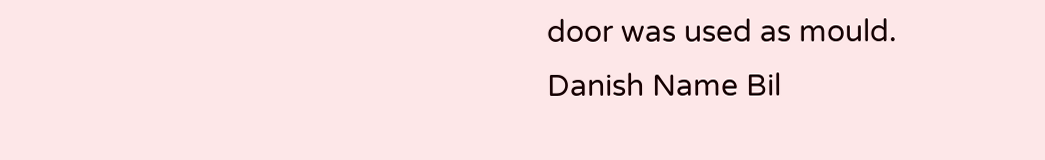door was used as mould.
Danish Name Bil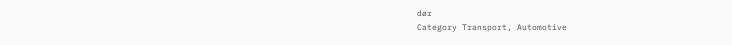dør
Category Transport, Automotive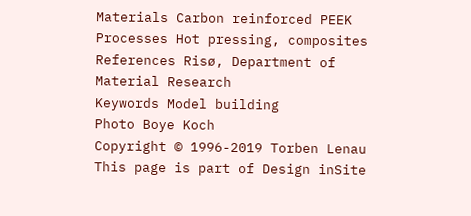Materials Carbon reinforced PEEK
Processes Hot pressing, composites
References Risø, Department of Material Research
Keywords Model building
Photo Boye Koch
Copyright © 1996-2019 Torben Lenau
This page is part of Design inSite